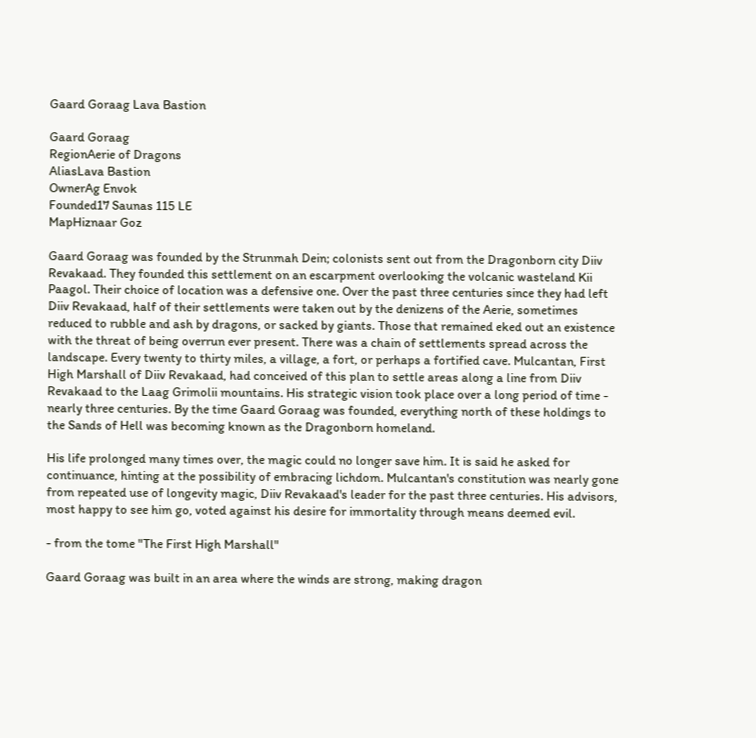Gaard Goraag Lava Bastion

Gaard Goraag
RegionAerie of Dragons
AliasLava Bastion
OwnerAg Envok
Founded17 Saunas 115 LE
MapHiznaar Goz

Gaard Goraag was founded by the Strunmah Dein; colonists sent out from the Dragonborn city Diiv Revakaad. They founded this settlement on an escarpment overlooking the volcanic wasteland Kii Paagol. Their choice of location was a defensive one. Over the past three centuries since they had left Diiv Revakaad, half of their settlements were taken out by the denizens of the Aerie, sometimes reduced to rubble and ash by dragons, or sacked by giants. Those that remained eked out an existence with the threat of being overrun ever present. There was a chain of settlements spread across the landscape. Every twenty to thirty miles, a village, a fort, or perhaps a fortified cave. Mulcantan, First High Marshall of Diiv Revakaad, had conceived of this plan to settle areas along a line from Diiv Revakaad to the Laag Grimolii mountains. His strategic vision took place over a long period of time - nearly three centuries. By the time Gaard Goraag was founded, everything north of these holdings to the Sands of Hell was becoming known as the Dragonborn homeland.

His life prolonged many times over, the magic could no longer save him. It is said he asked for continuance, hinting at the possibility of embracing lichdom. Mulcantan's constitution was nearly gone from repeated use of longevity magic, Diiv Revakaad's leader for the past three centuries. His advisors, most happy to see him go, voted against his desire for immortality through means deemed evil.

- from the tome "The First High Marshall"

Gaard Goraag was built in an area where the winds are strong, making dragon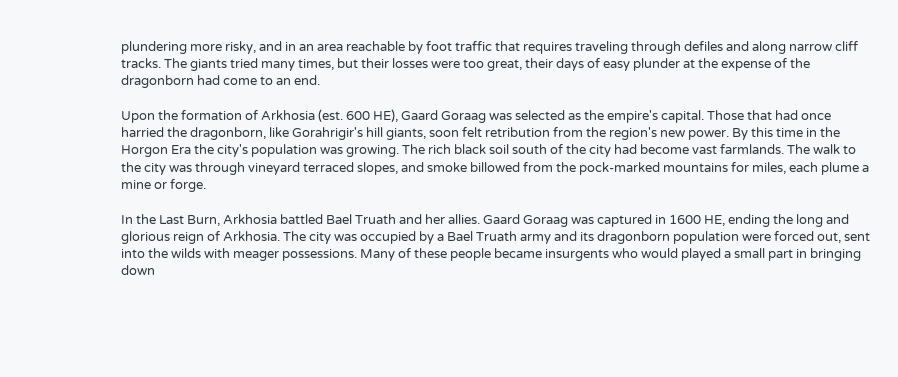plundering more risky, and in an area reachable by foot traffic that requires traveling through defiles and along narrow cliff tracks. The giants tried many times, but their losses were too great, their days of easy plunder at the expense of the dragonborn had come to an end.

Upon the formation of Arkhosia (est. 600 HE), Gaard Goraag was selected as the empire's capital. Those that had once harried the dragonborn, like Gorahrigir's hill giants, soon felt retribution from the region's new power. By this time in the Horgon Era the city's population was growing. The rich black soil south of the city had become vast farmlands. The walk to the city was through vineyard terraced slopes, and smoke billowed from the pock-marked mountains for miles, each plume a mine or forge.

In the Last Burn, Arkhosia battled Bael Truath and her allies. Gaard Goraag was captured in 1600 HE, ending the long and glorious reign of Arkhosia. The city was occupied by a Bael Truath army and its dragonborn population were forced out, sent into the wilds with meager possessions. Many of these people became insurgents who would played a small part in bringing down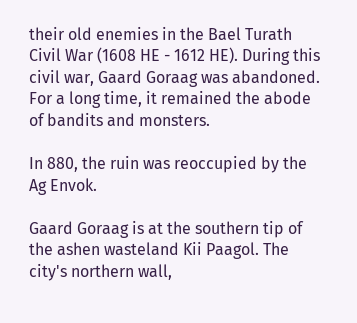their old enemies in the Bael Turath Civil War (1608 HE - 1612 HE). During this civil war, Gaard Goraag was abandoned. For a long time, it remained the abode of bandits and monsters.

In 880, the ruin was reoccupied by the Ag Envok.

Gaard Goraag is at the southern tip of the ashen wasteland Kii Paagol. The city's northern wall,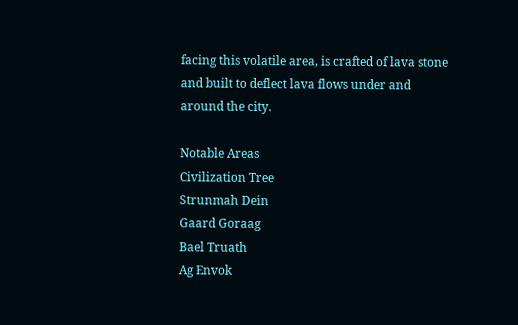facing this volatile area, is crafted of lava stone and built to deflect lava flows under and around the city.

Notable Areas
Civilization Tree
Strunmah Dein
Gaard Goraag
Bael Truath
Ag Envok